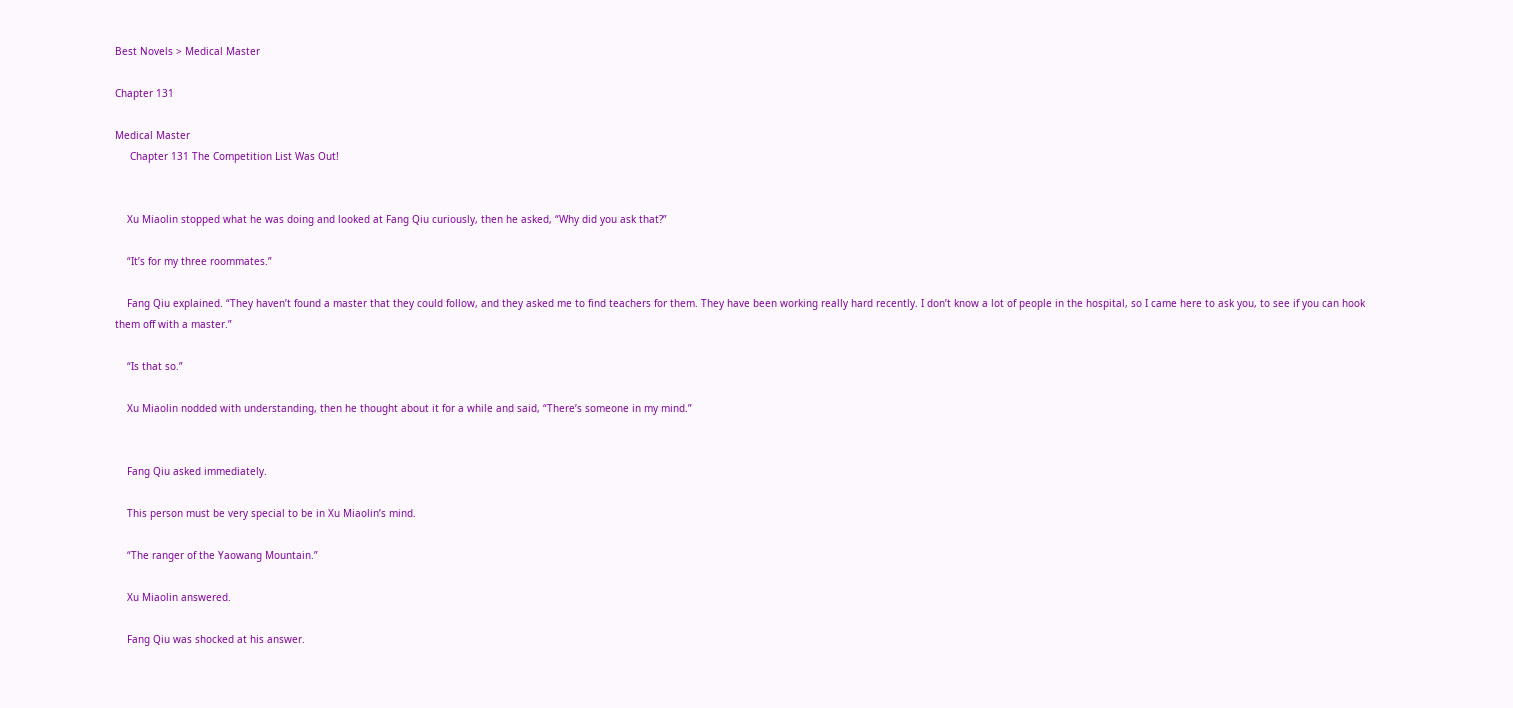Best Novels > Medical Master

Chapter 131

Medical Master
     Chapter 131 The Competition List Was Out!


    Xu Miaolin stopped what he was doing and looked at Fang Qiu curiously, then he asked, “Why did you ask that?”

    “It’s for my three roommates.”

    Fang Qiu explained. “They haven’t found a master that they could follow, and they asked me to find teachers for them. They have been working really hard recently. I don’t know a lot of people in the hospital, so I came here to ask you, to see if you can hook them off with a master.”

    “Is that so.”

    Xu Miaolin nodded with understanding, then he thought about it for a while and said, “There’s someone in my mind.”


    Fang Qiu asked immediately.

    This person must be very special to be in Xu Miaolin’s mind.

    “The ranger of the Yaowang Mountain.”

    Xu Miaolin answered.

    Fang Qiu was shocked at his answer.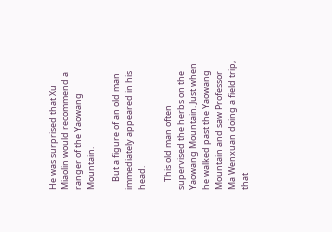He was surprised that Xu Miaolin would recommend a ranger of the Yaowang Mountain.

    But a figure of an old man immediately appeared in his head.

    This old man often supervised the herbs on the Yaowang Mountain. Just when he walked past the Yaowang Mountain and saw Professor Ma Wenxuan doing a field trip, that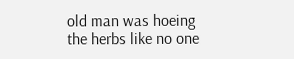old man was hoeing the herbs like no one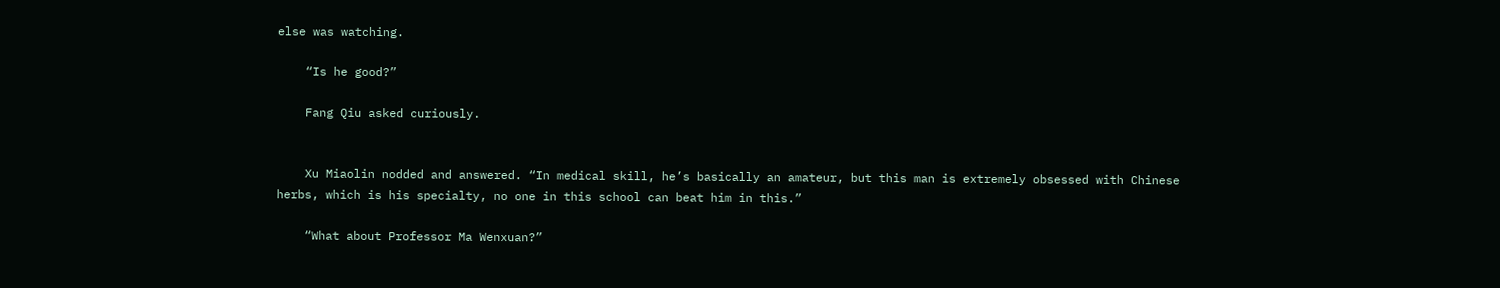else was watching.

    “Is he good?”

    Fang Qiu asked curiously.


    Xu Miaolin nodded and answered. “In medical skill, he’s basically an amateur, but this man is extremely obsessed with Chinese herbs, which is his specialty, no one in this school can beat him in this.”

    “What about Professor Ma Wenxuan?”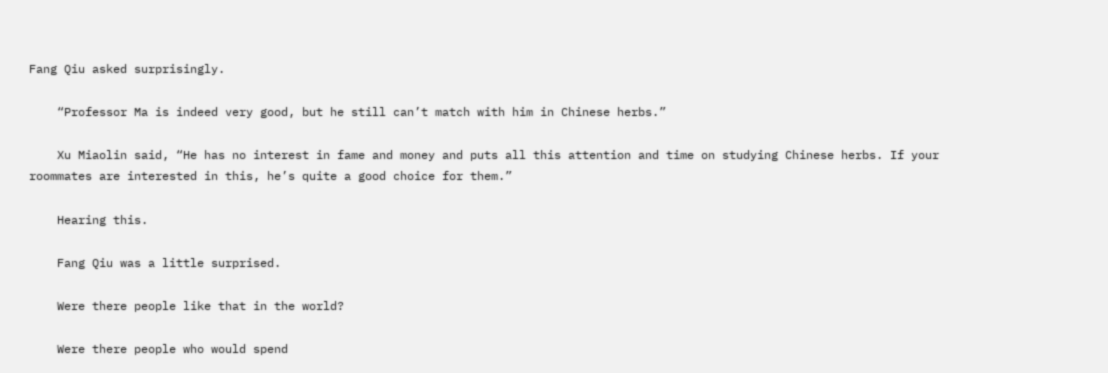Fang Qiu asked surprisingly.

    “Professor Ma is indeed very good, but he still can’t match with him in Chinese herbs.”

    Xu Miaolin said, “He has no interest in fame and money and puts all this attention and time on studying Chinese herbs. If your roommates are interested in this, he’s quite a good choice for them.”

    Hearing this.

    Fang Qiu was a little surprised.

    Were there people like that in the world?

    Were there people who would spend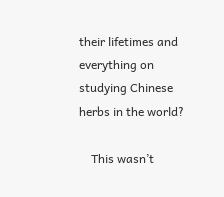their lifetimes and everything on studying Chinese herbs in the world?

    This wasn’t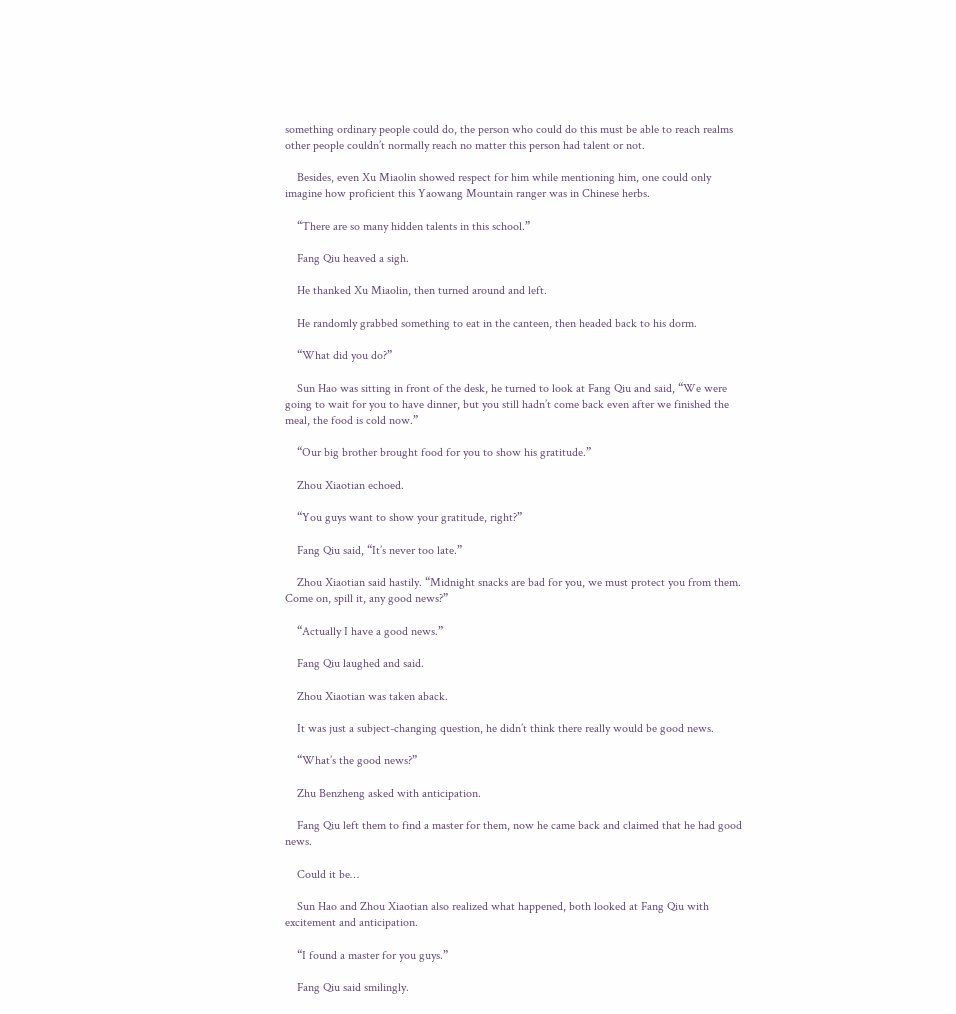something ordinary people could do, the person who could do this must be able to reach realms other people couldn’t normally reach no matter this person had talent or not.

    Besides, even Xu Miaolin showed respect for him while mentioning him, one could only imagine how proficient this Yaowang Mountain ranger was in Chinese herbs.

    “There are so many hidden talents in this school.”

    Fang Qiu heaved a sigh.

    He thanked Xu Miaolin, then turned around and left.

    He randomly grabbed something to eat in the canteen, then headed back to his dorm.

    “What did you do?”

    Sun Hao was sitting in front of the desk, he turned to look at Fang Qiu and said, “We were going to wait for you to have dinner, but you still hadn’t come back even after we finished the meal, the food is cold now.”

    “Our big brother brought food for you to show his gratitude.”

    Zhou Xiaotian echoed.

    “You guys want to show your gratitude, right?”

    Fang Qiu said, “It’s never too late.”

    Zhou Xiaotian said hastily. “Midnight snacks are bad for you, we must protect you from them. Come on, spill it, any good news?”

    “Actually I have a good news.”

    Fang Qiu laughed and said.

    Zhou Xiaotian was taken aback.

    It was just a subject-changing question, he didn’t think there really would be good news.

    “What’s the good news?”

    Zhu Benzheng asked with anticipation.

    Fang Qiu left them to find a master for them, now he came back and claimed that he had good news.

    Could it be…

    Sun Hao and Zhou Xiaotian also realized what happened, both looked at Fang Qiu with excitement and anticipation.

    “I found a master for you guys.”

    Fang Qiu said smilingly.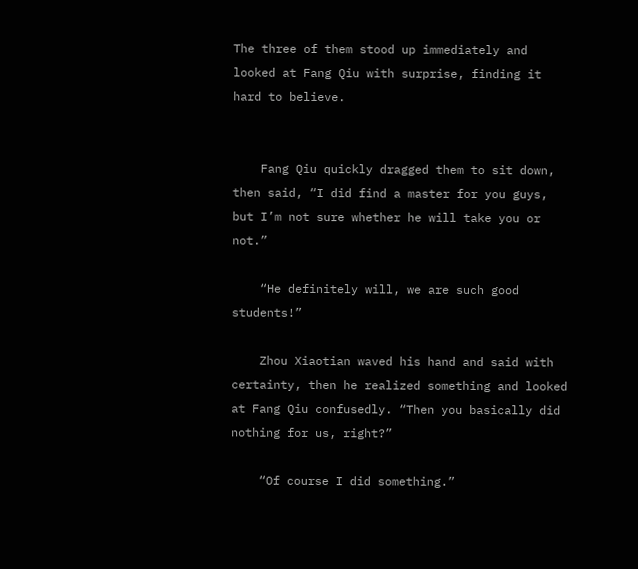The three of them stood up immediately and looked at Fang Qiu with surprise, finding it hard to believe.


    Fang Qiu quickly dragged them to sit down, then said, “I did find a master for you guys, but I’m not sure whether he will take you or not.”

    “He definitely will, we are such good students!”

    Zhou Xiaotian waved his hand and said with certainty, then he realized something and looked at Fang Qiu confusedly. “Then you basically did nothing for us, right?”

    “Of course I did something.”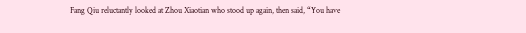Fang Qiu reluctantly looked at Zhou Xiaotian who stood up again, then said, “You have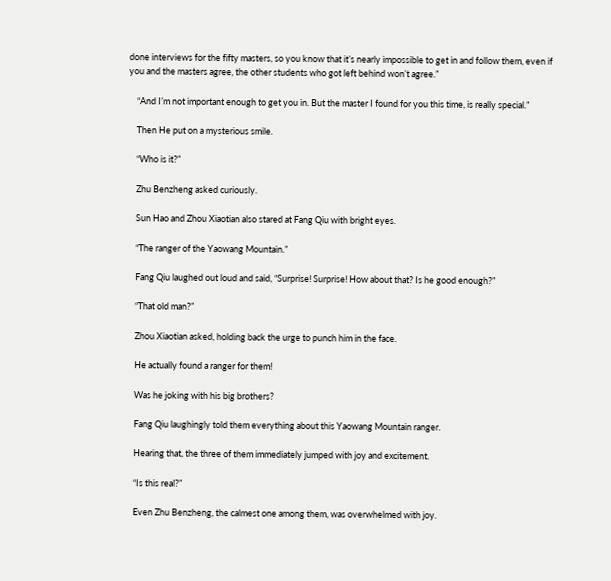done interviews for the fifty masters, so you know that it’s nearly impossible to get in and follow them, even if you and the masters agree, the other students who got left behind won’t agree.”

    “And I’m not important enough to get you in. But the master I found for you this time, is really special.”

    Then He put on a mysterious smile.

    “Who is it?”

    Zhu Benzheng asked curiously.

    Sun Hao and Zhou Xiaotian also stared at Fang Qiu with bright eyes.

    “The ranger of the Yaowang Mountain.”

    Fang Qiu laughed out loud and said, “Surprise! Surprise! How about that? Is he good enough?”

    “That old man?”

    Zhou Xiaotian asked, holding back the urge to punch him in the face.

    He actually found a ranger for them!

    Was he joking with his big brothers?

    Fang Qiu laughingly told them everything about this Yaowang Mountain ranger.

    Hearing that, the three of them immediately jumped with joy and excitement.

    “Is this real?”

    Even Zhu Benzheng, the calmest one among them, was overwhelmed with joy.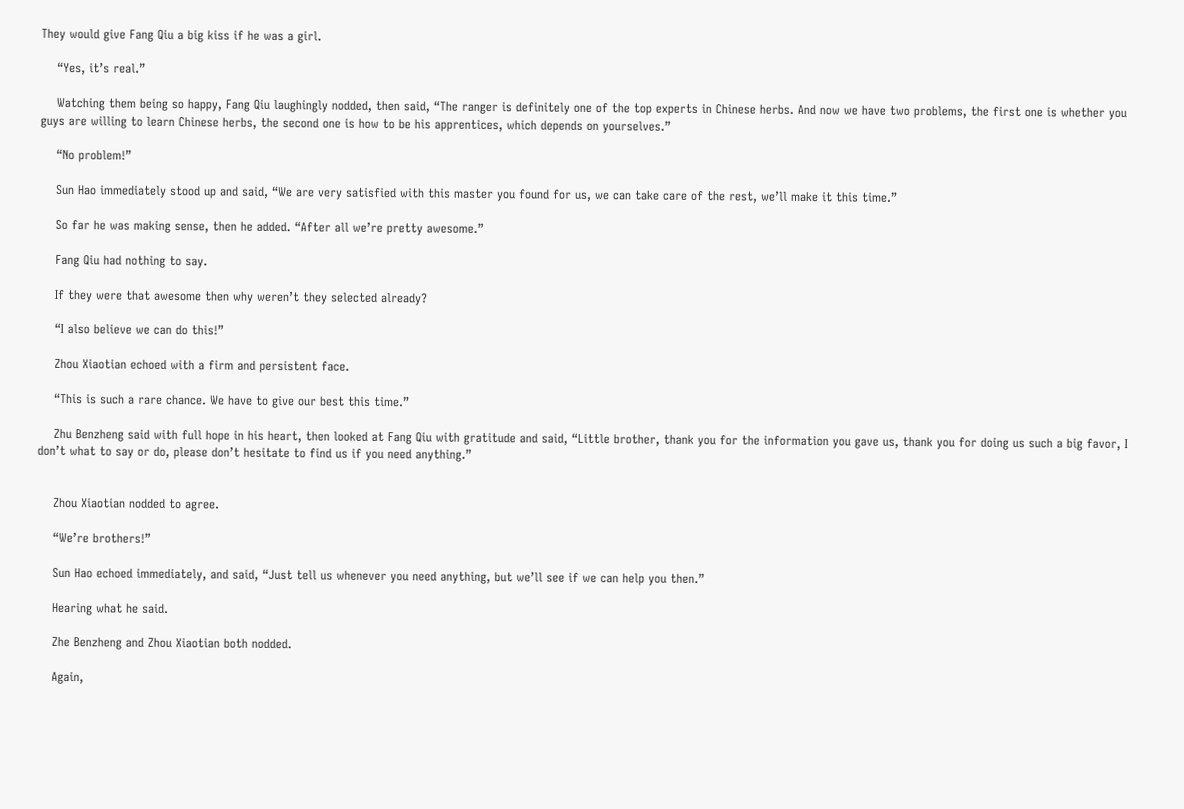They would give Fang Qiu a big kiss if he was a girl.

    “Yes, it’s real.”

    Watching them being so happy, Fang Qiu laughingly nodded, then said, “The ranger is definitely one of the top experts in Chinese herbs. And now we have two problems, the first one is whether you guys are willing to learn Chinese herbs, the second one is how to be his apprentices, which depends on yourselves.”

    “No problem!”

    Sun Hao immediately stood up and said, “We are very satisfied with this master you found for us, we can take care of the rest, we’ll make it this time.”

    So far he was making sense, then he added. “After all we’re pretty awesome.”

    Fang Qiu had nothing to say.

    If they were that awesome then why weren’t they selected already?

    “I also believe we can do this!”

    Zhou Xiaotian echoed with a firm and persistent face.

    “This is such a rare chance. We have to give our best this time.”

    Zhu Benzheng said with full hope in his heart, then looked at Fang Qiu with gratitude and said, “Little brother, thank you for the information you gave us, thank you for doing us such a big favor, I don’t what to say or do, please don’t hesitate to find us if you need anything.”


    Zhou Xiaotian nodded to agree.

    “We’re brothers!”

    Sun Hao echoed immediately, and said, “Just tell us whenever you need anything, but we’ll see if we can help you then.”

    Hearing what he said.

    Zhe Benzheng and Zhou Xiaotian both nodded.

    Again,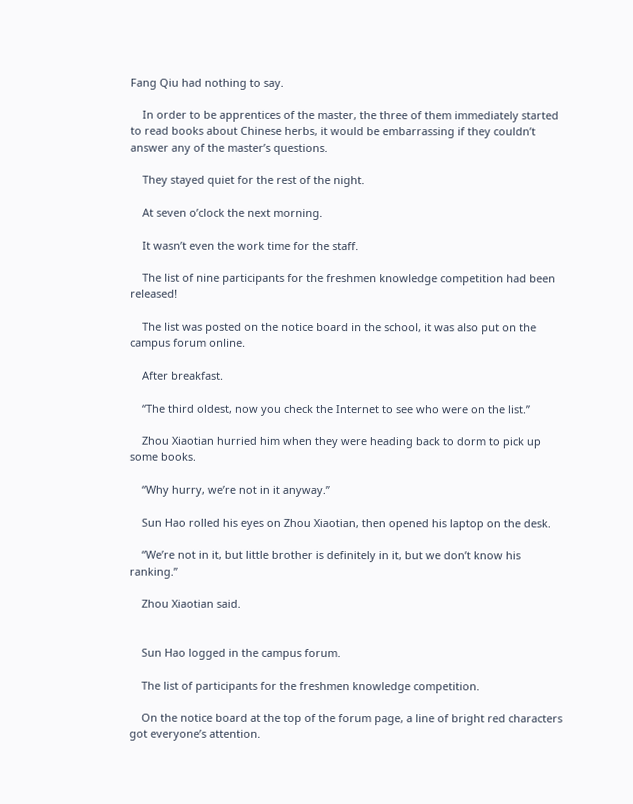Fang Qiu had nothing to say.

    In order to be apprentices of the master, the three of them immediately started to read books about Chinese herbs, it would be embarrassing if they couldn’t answer any of the master’s questions.

    They stayed quiet for the rest of the night.

    At seven o’clock the next morning.

    It wasn’t even the work time for the staff.

    The list of nine participants for the freshmen knowledge competition had been released!

    The list was posted on the notice board in the school, it was also put on the campus forum online.

    After breakfast.

    “The third oldest, now you check the Internet to see who were on the list.”

    Zhou Xiaotian hurried him when they were heading back to dorm to pick up some books.

    “Why hurry, we’re not in it anyway.”

    Sun Hao rolled his eyes on Zhou Xiaotian, then opened his laptop on the desk.

    “We’re not in it, but little brother is definitely in it, but we don’t know his ranking.”

    Zhou Xiaotian said.


    Sun Hao logged in the campus forum.

    The list of participants for the freshmen knowledge competition.

    On the notice board at the top of the forum page, a line of bright red characters got everyone’s attention.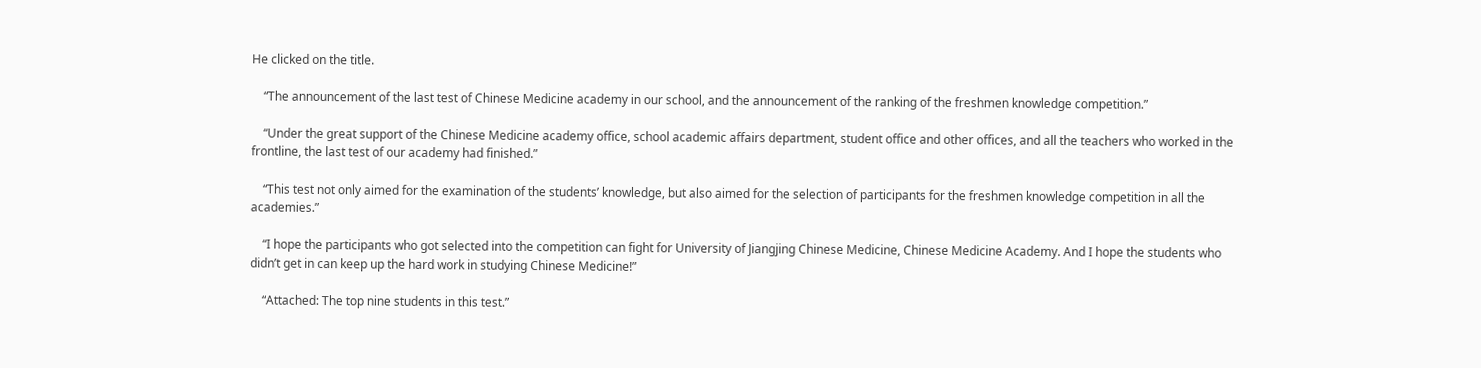He clicked on the title.

    “The announcement of the last test of Chinese Medicine academy in our school, and the announcement of the ranking of the freshmen knowledge competition.”

    “Under the great support of the Chinese Medicine academy office, school academic affairs department, student office and other offices, and all the teachers who worked in the frontline, the last test of our academy had finished.”

    “This test not only aimed for the examination of the students’ knowledge, but also aimed for the selection of participants for the freshmen knowledge competition in all the academies.”

    “I hope the participants who got selected into the competition can fight for University of Jiangjing Chinese Medicine, Chinese Medicine Academy. And I hope the students who didn’t get in can keep up the hard work in studying Chinese Medicine!”

    “Attached: The top nine students in this test.”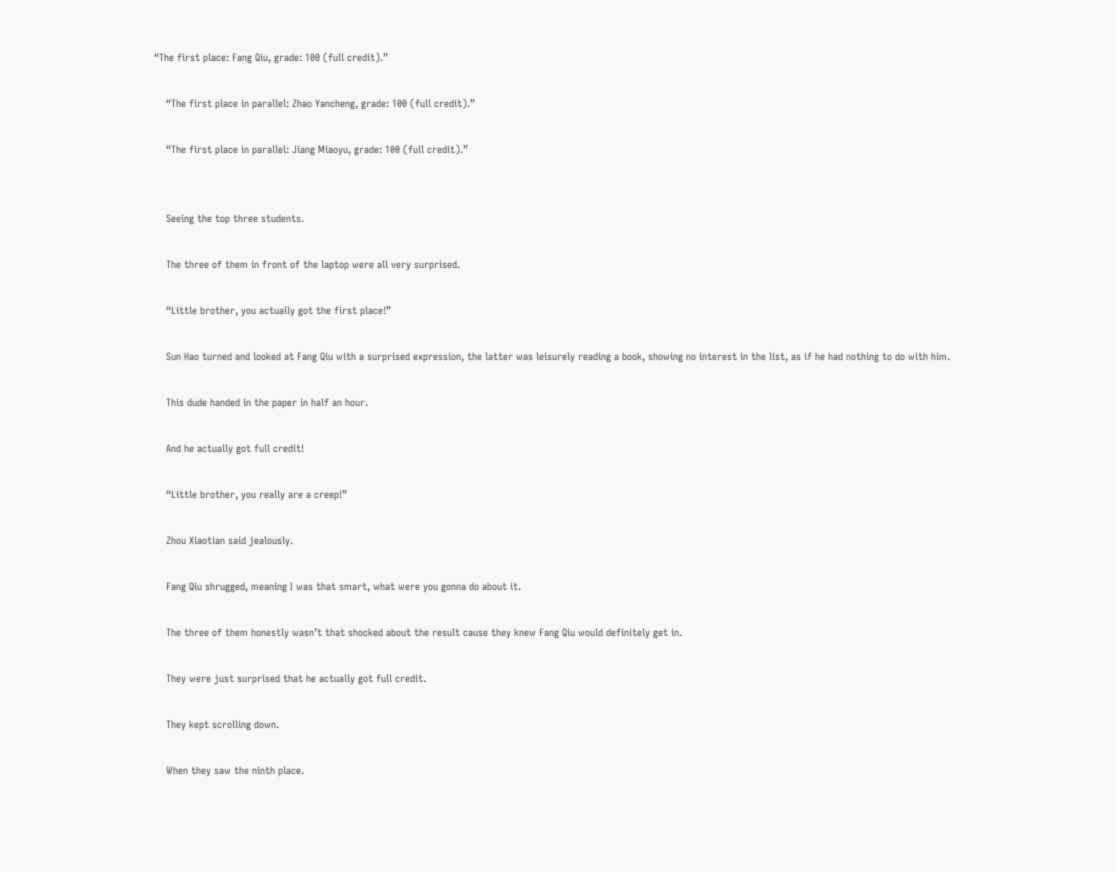“The first place: Fang Qiu, grade: 100 (full credit).”

    “The first place in parallel: Zhao Yancheng, grade: 100 (full credit).”

    “The first place in parallel: Jiang Miaoyu, grade: 100 (full credit).”


    Seeing the top three students.

    The three of them in front of the laptop were all very surprised.

    “Little brother, you actually got the first place!”

    Sun Hao turned and looked at Fang Qiu with a surprised expression, the latter was leisurely reading a book, showing no interest in the list, as if he had nothing to do with him.

    This dude handed in the paper in half an hour.

    And he actually got full credit!

    “Little brother, you really are a creep!”

    Zhou Xiaotian said jealously.

    Fang Qiu shrugged, meaning I was that smart, what were you gonna do about it.

    The three of them honestly wasn’t that shocked about the result cause they knew Fang Qiu would definitely get in.

    They were just surprised that he actually got full credit.

    They kept scrolling down.

    When they saw the ninth place.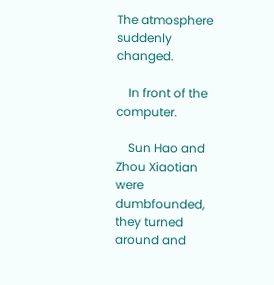The atmosphere suddenly changed.

    In front of the computer.

    Sun Hao and Zhou Xiaotian were dumbfounded, they turned around and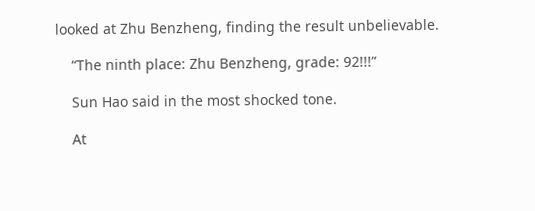looked at Zhu Benzheng, finding the result unbelievable.

    “The ninth place: Zhu Benzheng, grade: 92!!!”

    Sun Hao said in the most shocked tone.

    At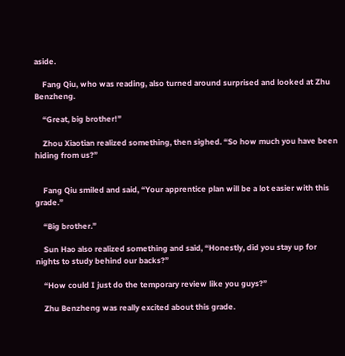aside.

    Fang Qiu, who was reading, also turned around surprised and looked at Zhu Benzheng.

    “Great, big brother!”

    Zhou Xiaotian realized something, then sighed. “So how much you have been hiding from us?”


    Fang Qiu smiled and said, “Your apprentice plan will be a lot easier with this grade.”

    “Big brother.”

    Sun Hao also realized something and said, “Honestly, did you stay up for nights to study behind our backs?”

    “How could I just do the temporary review like you guys?”

    Zhu Benzheng was really excited about this grade.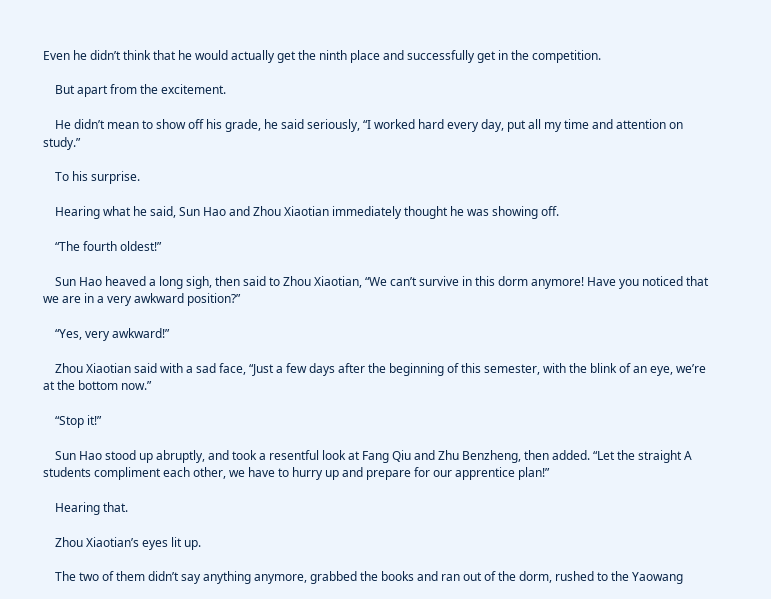Even he didn’t think that he would actually get the ninth place and successfully get in the competition.

    But apart from the excitement.

    He didn’t mean to show off his grade, he said seriously, “I worked hard every day, put all my time and attention on study.”

    To his surprise.

    Hearing what he said, Sun Hao and Zhou Xiaotian immediately thought he was showing off.

    “The fourth oldest!”

    Sun Hao heaved a long sigh, then said to Zhou Xiaotian, “We can’t survive in this dorm anymore! Have you noticed that we are in a very awkward position?”

    “Yes, very awkward!”

    Zhou Xiaotian said with a sad face, “Just a few days after the beginning of this semester, with the blink of an eye, we’re at the bottom now.”

    “Stop it!”

    Sun Hao stood up abruptly, and took a resentful look at Fang Qiu and Zhu Benzheng, then added. “Let the straight A students compliment each other, we have to hurry up and prepare for our apprentice plan!”

    Hearing that.

    Zhou Xiaotian’s eyes lit up.

    The two of them didn’t say anything anymore, grabbed the books and ran out of the dorm, rushed to the Yaowang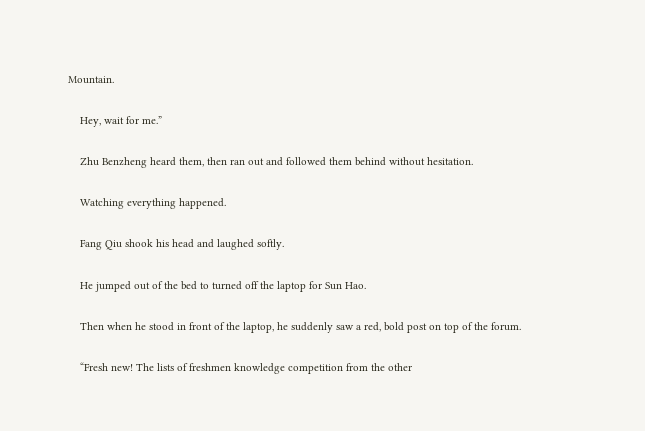Mountain.

    Hey, wait for me.”

    Zhu Benzheng heard them, then ran out and followed them behind without hesitation.

    Watching everything happened.

    Fang Qiu shook his head and laughed softly.

    He jumped out of the bed to turned off the laptop for Sun Hao.

    Then when he stood in front of the laptop, he suddenly saw a red, bold post on top of the forum.

    “Fresh new! The lists of freshmen knowledge competition from the other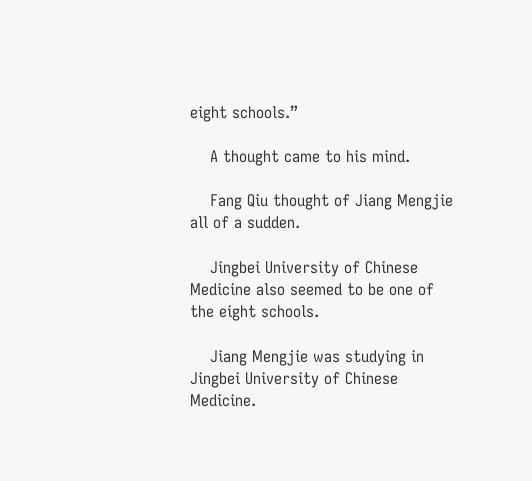eight schools.”

    A thought came to his mind.

    Fang Qiu thought of Jiang Mengjie all of a sudden.

    Jingbei University of Chinese Medicine also seemed to be one of the eight schools.

    Jiang Mengjie was studying in Jingbei University of Chinese Medicine.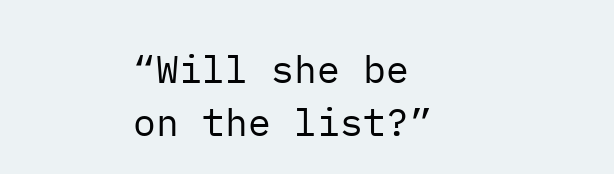“Will she be on the list?”